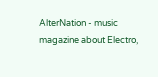AlterNation - music magazine about Electro,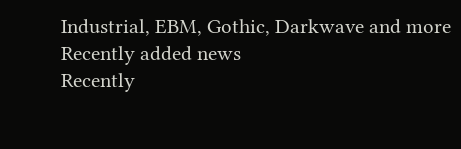Industrial, EBM, Gothic, Darkwave and more
Recently added news
Recently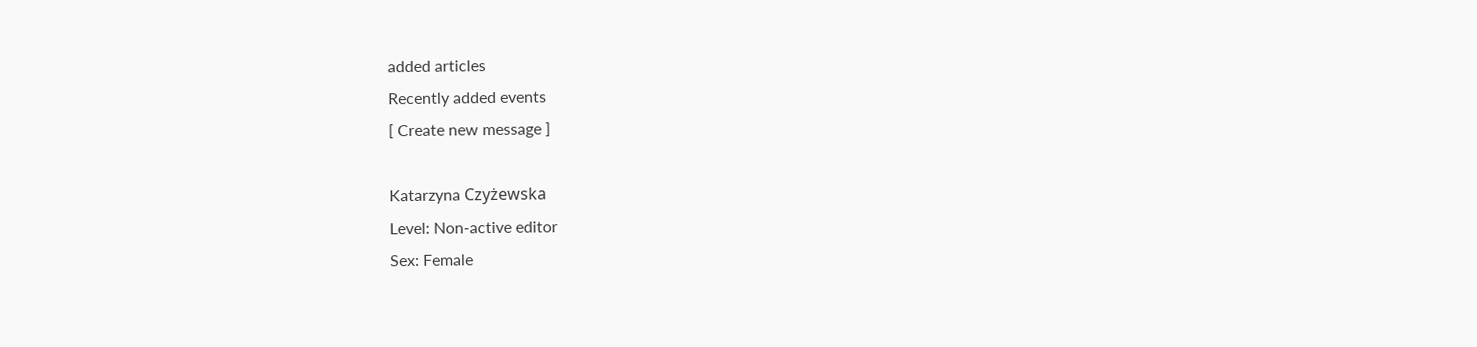added articles
Recently added events
[ Create new message ]

Katarzyna Czyżewska
Level: Non-active editor
Sex: Female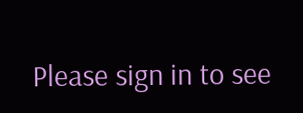Please sign in to see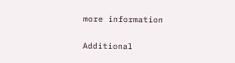more information

Additional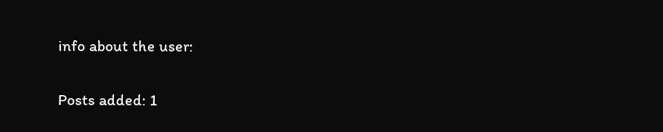info about the user:

Posts added: 1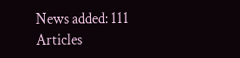News added: 111
Articles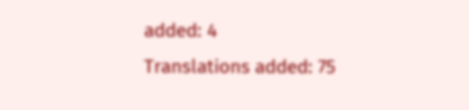added: 4
Translations added: 75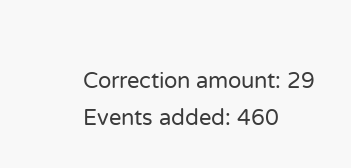Correction amount: 29
Events added: 460